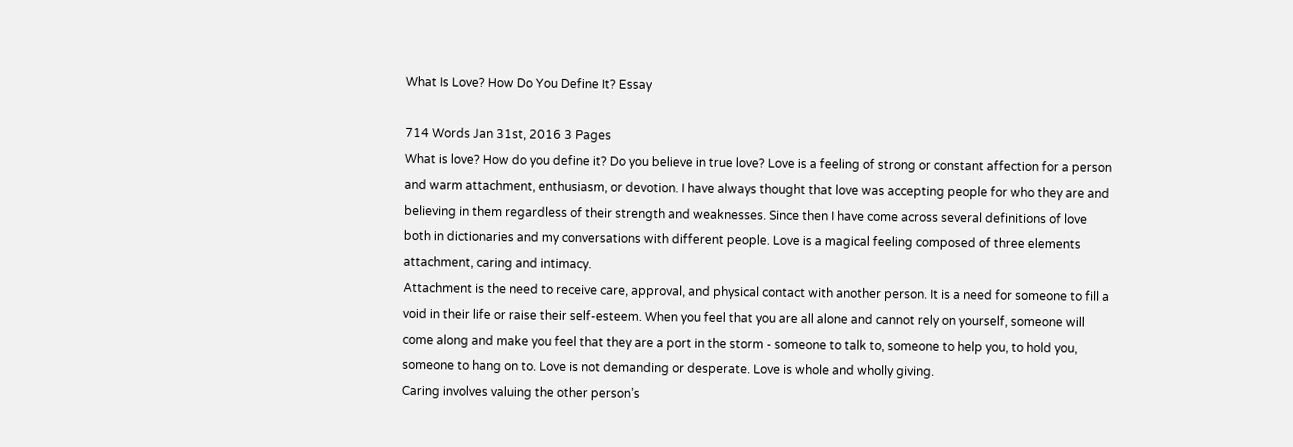What Is Love? How Do You Define It? Essay

714 Words Jan 31st, 2016 3 Pages
What is love? How do you define it? Do you believe in true love? Love is a feeling of strong or constant affection for a person and warm attachment, enthusiasm, or devotion. I have always thought that love was accepting people for who they are and believing in them regardless of their strength and weaknesses. Since then I have come across several definitions of love both in dictionaries and my conversations with different people. Love is a magical feeling composed of three elements attachment, caring and intimacy.
Attachment is the need to receive care, approval, and physical contact with another person. It is a need for someone to fill a void in their life or raise their self-esteem. When you feel that you are all alone and cannot rely on yourself, someone will come along and make you feel that they are a port in the storm - someone to talk to, someone to help you, to hold you, someone to hang on to. Love is not demanding or desperate. Love is whole and wholly giving.
Caring involves valuing the other person’s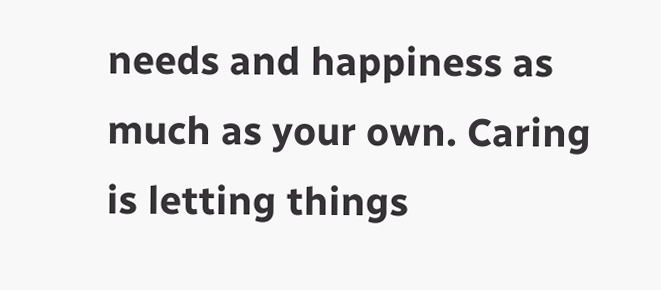needs and happiness as much as your own. Caring is letting things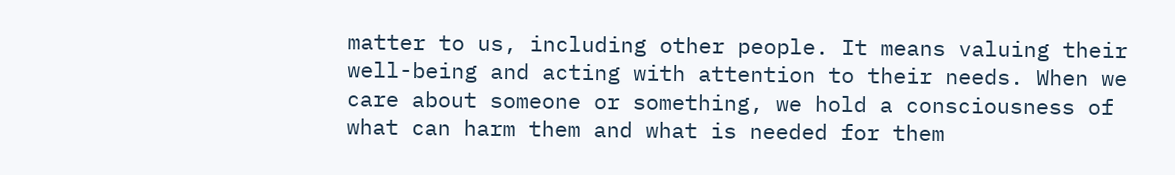matter to us, including other people. It means valuing their well-being and acting with attention to their needs. When we care about someone or something, we hold a consciousness of what can harm them and what is needed for them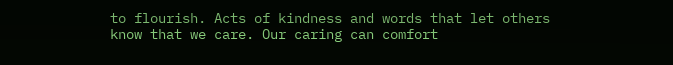to flourish. Acts of kindness and words that let others know that we care. Our caring can comfort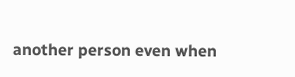another person even when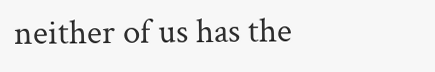neither of us has the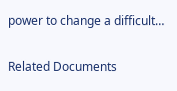power to change a difficult…

Related Documents